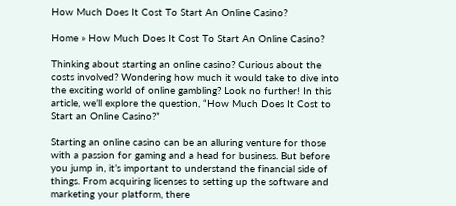How Much Does It Cost To Start An Online Casino?

Home » How Much Does It Cost To Start An Online Casino?

Thinking about starting an online casino? Curious about the costs involved? Wondering how much it would take to dive into the exciting world of online gambling? Look no further! In this article, we’ll explore the question, “How Much Does It Cost to Start an Online Casino?”

Starting an online casino can be an alluring venture for those with a passion for gaming and a head for business. But before you jump in, it’s important to understand the financial side of things. From acquiring licenses to setting up the software and marketing your platform, there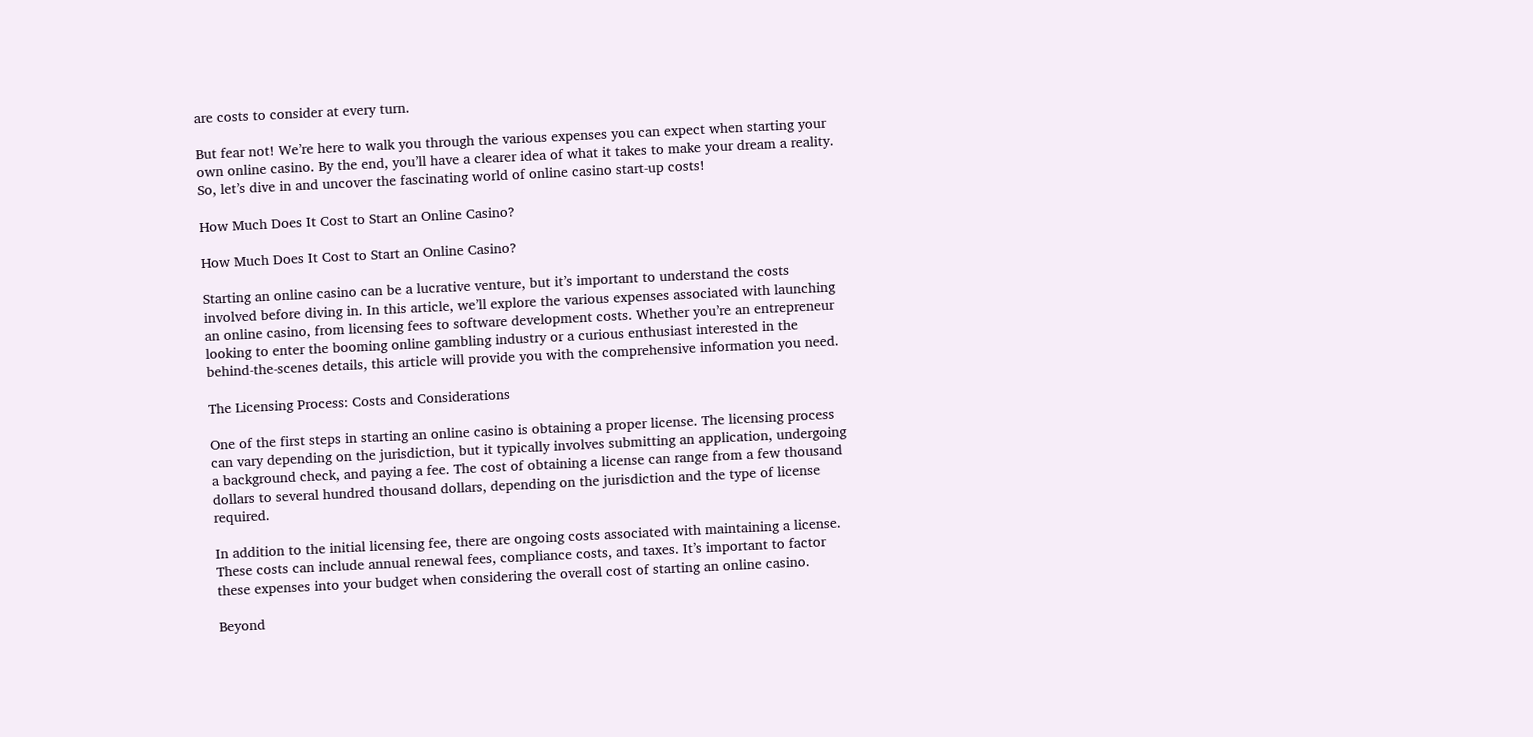are costs to consider at every turn.

But fear not! We’re here to walk you through the various expenses you can expect when starting your own online casino. By the end, you’ll have a clearer idea of what it takes to make your dream a reality. So, let’s dive in and uncover the fascinating world of online casino start-up costs!

How Much Does It Cost to Start an Online Casino?

How Much Does It Cost to Start an Online Casino?

Starting an online casino can be a lucrative venture, but it’s important to understand the costs involved before diving in. In this article, we’ll explore the various expenses associated with launching an online casino, from licensing fees to software development costs. Whether you’re an entrepreneur looking to enter the booming online gambling industry or a curious enthusiast interested in the behind-the-scenes details, this article will provide you with the comprehensive information you need.

The Licensing Process: Costs and Considerations

One of the first steps in starting an online casino is obtaining a proper license. The licensing process can vary depending on the jurisdiction, but it typically involves submitting an application, undergoing a background check, and paying a fee. The cost of obtaining a license can range from a few thousand dollars to several hundred thousand dollars, depending on the jurisdiction and the type of license required.

In addition to the initial licensing fee, there are ongoing costs associated with maintaining a license. These costs can include annual renewal fees, compliance costs, and taxes. It’s important to factor these expenses into your budget when considering the overall cost of starting an online casino.

Beyond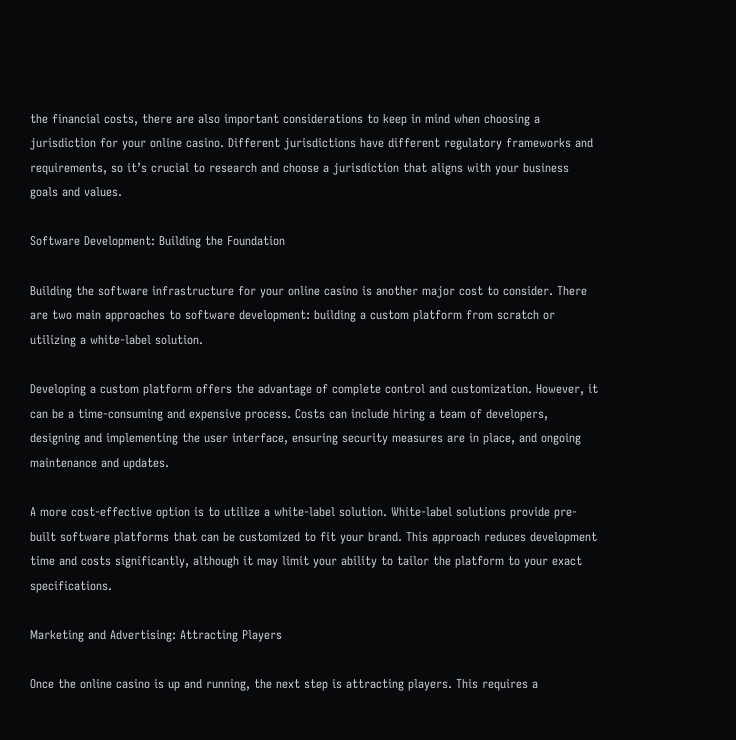the financial costs, there are also important considerations to keep in mind when choosing a jurisdiction for your online casino. Different jurisdictions have different regulatory frameworks and requirements, so it’s crucial to research and choose a jurisdiction that aligns with your business goals and values.

Software Development: Building the Foundation

Building the software infrastructure for your online casino is another major cost to consider. There are two main approaches to software development: building a custom platform from scratch or utilizing a white-label solution.

Developing a custom platform offers the advantage of complete control and customization. However, it can be a time-consuming and expensive process. Costs can include hiring a team of developers, designing and implementing the user interface, ensuring security measures are in place, and ongoing maintenance and updates.

A more cost-effective option is to utilize a white-label solution. White-label solutions provide pre-built software platforms that can be customized to fit your brand. This approach reduces development time and costs significantly, although it may limit your ability to tailor the platform to your exact specifications.

Marketing and Advertising: Attracting Players

Once the online casino is up and running, the next step is attracting players. This requires a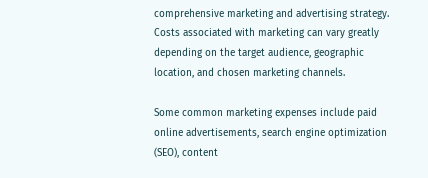comprehensive marketing and advertising strategy. Costs associated with marketing can vary greatly depending on the target audience, geographic location, and chosen marketing channels.

Some common marketing expenses include paid online advertisements, search engine optimization (SEO), content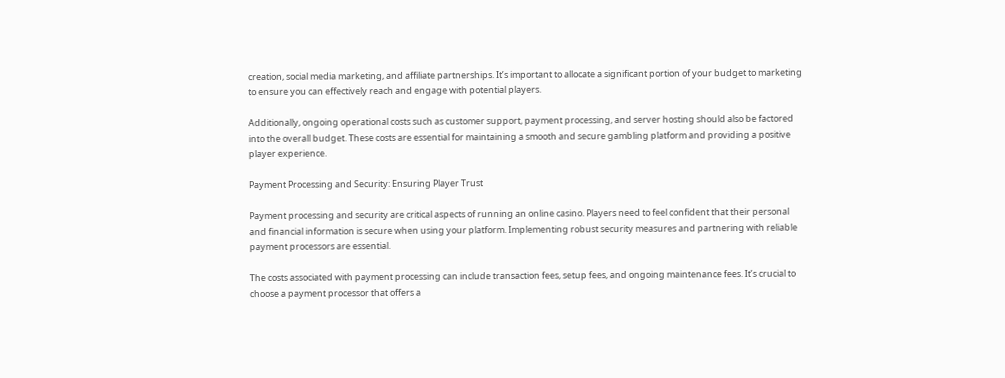creation, social media marketing, and affiliate partnerships. It’s important to allocate a significant portion of your budget to marketing to ensure you can effectively reach and engage with potential players.

Additionally, ongoing operational costs such as customer support, payment processing, and server hosting should also be factored into the overall budget. These costs are essential for maintaining a smooth and secure gambling platform and providing a positive player experience.

Payment Processing and Security: Ensuring Player Trust

Payment processing and security are critical aspects of running an online casino. Players need to feel confident that their personal and financial information is secure when using your platform. Implementing robust security measures and partnering with reliable payment processors are essential.

The costs associated with payment processing can include transaction fees, setup fees, and ongoing maintenance fees. It’s crucial to choose a payment processor that offers a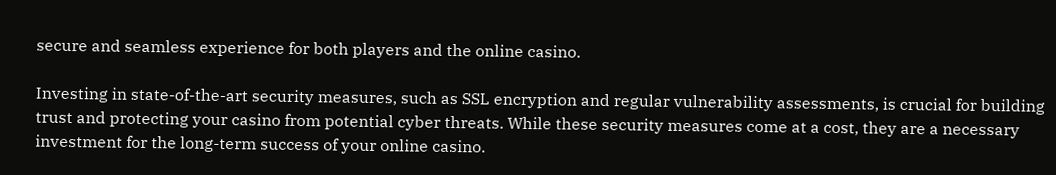secure and seamless experience for both players and the online casino.

Investing in state-of-the-art security measures, such as SSL encryption and regular vulnerability assessments, is crucial for building trust and protecting your casino from potential cyber threats. While these security measures come at a cost, they are a necessary investment for the long-term success of your online casino.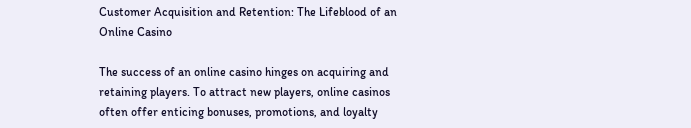Customer Acquisition and Retention: The Lifeblood of an Online Casino

The success of an online casino hinges on acquiring and retaining players. To attract new players, online casinos often offer enticing bonuses, promotions, and loyalty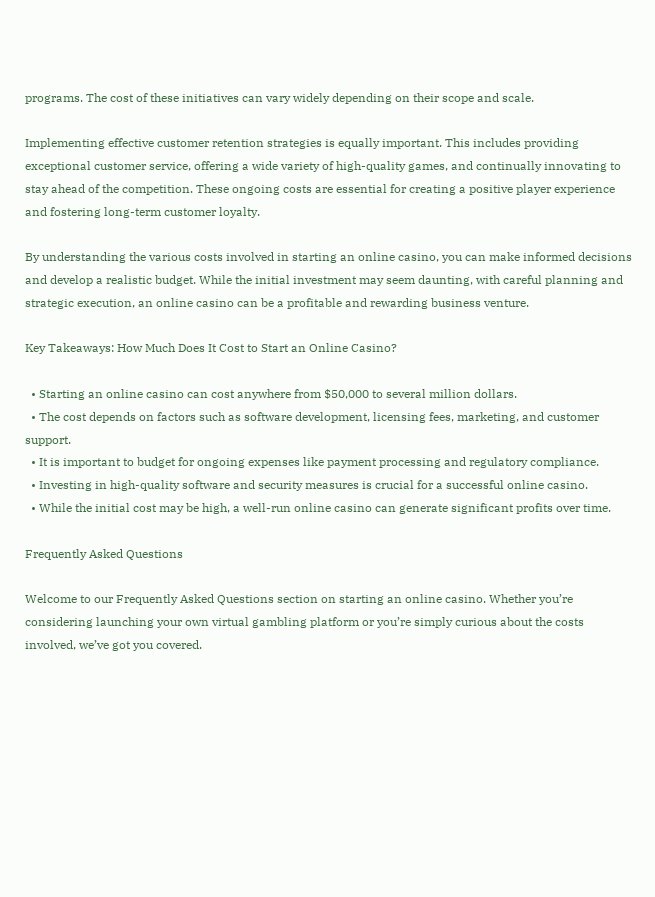programs. The cost of these initiatives can vary widely depending on their scope and scale.

Implementing effective customer retention strategies is equally important. This includes providing exceptional customer service, offering a wide variety of high-quality games, and continually innovating to stay ahead of the competition. These ongoing costs are essential for creating a positive player experience and fostering long-term customer loyalty.

By understanding the various costs involved in starting an online casino, you can make informed decisions and develop a realistic budget. While the initial investment may seem daunting, with careful planning and strategic execution, an online casino can be a profitable and rewarding business venture.

Key Takeaways: How Much Does It Cost to Start an Online Casino?

  • Starting an online casino can cost anywhere from $50,000 to several million dollars.
  • The cost depends on factors such as software development, licensing fees, marketing, and customer support.
  • It is important to budget for ongoing expenses like payment processing and regulatory compliance.
  • Investing in high-quality software and security measures is crucial for a successful online casino.
  • While the initial cost may be high, a well-run online casino can generate significant profits over time.

Frequently Asked Questions

Welcome to our Frequently Asked Questions section on starting an online casino. Whether you’re considering launching your own virtual gambling platform or you’re simply curious about the costs involved, we’ve got you covered.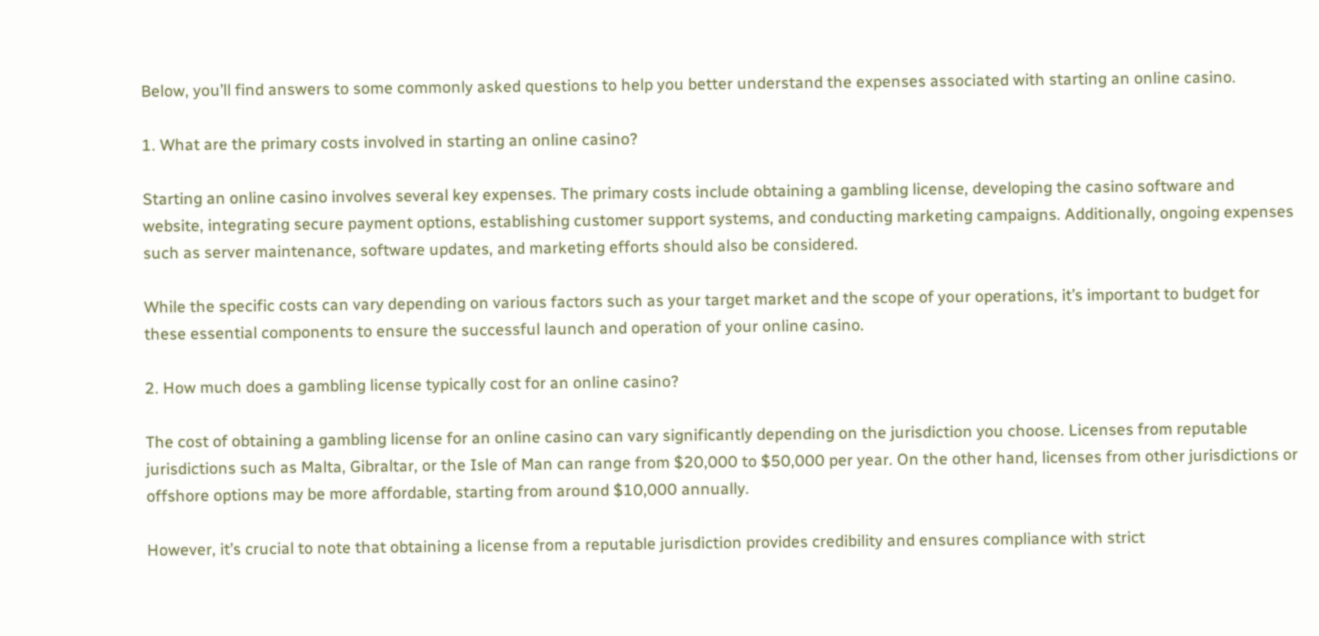Below, you’ll find answers to some commonly asked questions to help you better understand the expenses associated with starting an online casino.

1. What are the primary costs involved in starting an online casino?

Starting an online casino involves several key expenses. The primary costs include obtaining a gambling license, developing the casino software and website, integrating secure payment options, establishing customer support systems, and conducting marketing campaigns. Additionally, ongoing expenses such as server maintenance, software updates, and marketing efforts should also be considered.

While the specific costs can vary depending on various factors such as your target market and the scope of your operations, it’s important to budget for these essential components to ensure the successful launch and operation of your online casino.

2. How much does a gambling license typically cost for an online casino?

The cost of obtaining a gambling license for an online casino can vary significantly depending on the jurisdiction you choose. Licenses from reputable jurisdictions such as Malta, Gibraltar, or the Isle of Man can range from $20,000 to $50,000 per year. On the other hand, licenses from other jurisdictions or offshore options may be more affordable, starting from around $10,000 annually.

However, it’s crucial to note that obtaining a license from a reputable jurisdiction provides credibility and ensures compliance with strict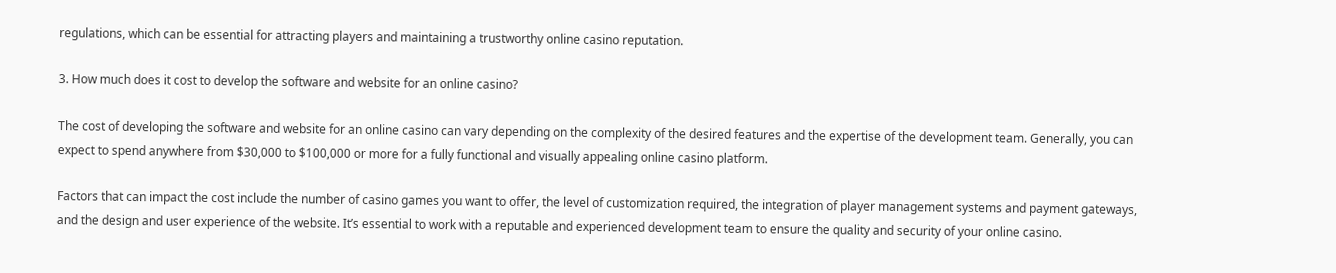regulations, which can be essential for attracting players and maintaining a trustworthy online casino reputation.

3. How much does it cost to develop the software and website for an online casino?

The cost of developing the software and website for an online casino can vary depending on the complexity of the desired features and the expertise of the development team. Generally, you can expect to spend anywhere from $30,000 to $100,000 or more for a fully functional and visually appealing online casino platform.

Factors that can impact the cost include the number of casino games you want to offer, the level of customization required, the integration of player management systems and payment gateways, and the design and user experience of the website. It’s essential to work with a reputable and experienced development team to ensure the quality and security of your online casino.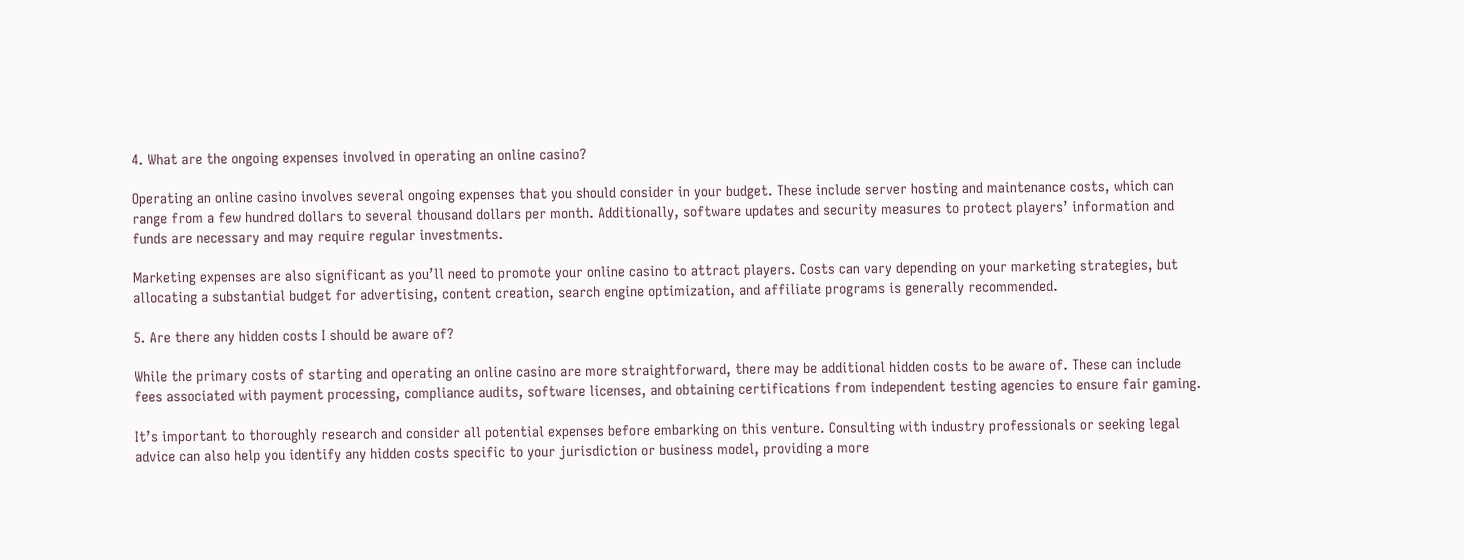4. What are the ongoing expenses involved in operating an online casino?

Operating an online casino involves several ongoing expenses that you should consider in your budget. These include server hosting and maintenance costs, which can range from a few hundred dollars to several thousand dollars per month. Additionally, software updates and security measures to protect players’ information and funds are necessary and may require regular investments.

Marketing expenses are also significant as you’ll need to promote your online casino to attract players. Costs can vary depending on your marketing strategies, but allocating a substantial budget for advertising, content creation, search engine optimization, and affiliate programs is generally recommended.

5. Are there any hidden costs I should be aware of?

While the primary costs of starting and operating an online casino are more straightforward, there may be additional hidden costs to be aware of. These can include fees associated with payment processing, compliance audits, software licenses, and obtaining certifications from independent testing agencies to ensure fair gaming.

It’s important to thoroughly research and consider all potential expenses before embarking on this venture. Consulting with industry professionals or seeking legal advice can also help you identify any hidden costs specific to your jurisdiction or business model, providing a more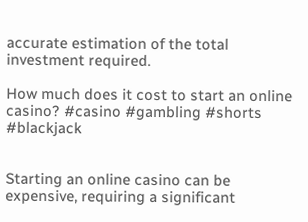accurate estimation of the total investment required.

How much does it cost to start an online casino? #casino #gambling #shorts #blackjack


Starting an online casino can be expensive, requiring a significant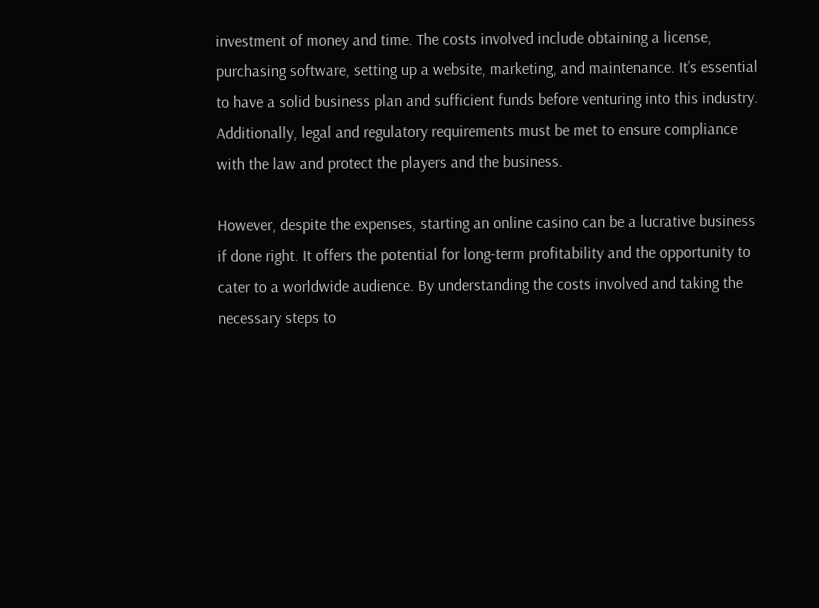investment of money and time. The costs involved include obtaining a license, purchasing software, setting up a website, marketing, and maintenance. It’s essential to have a solid business plan and sufficient funds before venturing into this industry. Additionally, legal and regulatory requirements must be met to ensure compliance with the law and protect the players and the business.

However, despite the expenses, starting an online casino can be a lucrative business if done right. It offers the potential for long-term profitability and the opportunity to cater to a worldwide audience. By understanding the costs involved and taking the necessary steps to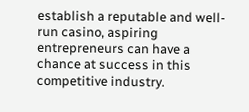establish a reputable and well-run casino, aspiring entrepreneurs can have a chance at success in this competitive industry.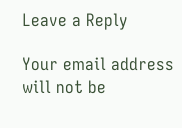Leave a Reply

Your email address will not be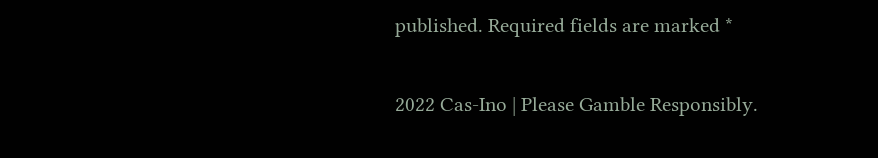published. Required fields are marked *

2022 Cas-Ino | Please Gamble Responsibly.